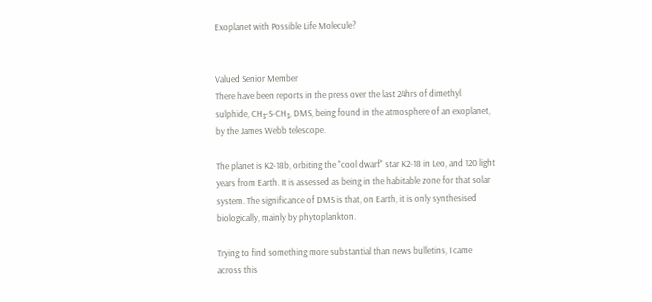Exoplanet with Possible Life Molecule?


Valued Senior Member
There have been reports in the press over the last 24hrs of dimethyl sulphide, CH₃-S-CH₃, DMS, being found in the atmosphere of an exoplanet, by the James Webb telescope.

The planet is K2-18b, orbiting the "cool dwarf" star K2-18 in Leo, and 120 light years from Earth. It is assessed as being in the habitable zone for that solar system. The significance of DMS is that, on Earth, it is only synthesised biologically, mainly by phytoplankton.

Trying to find something more substantial than news bulletins, I came across this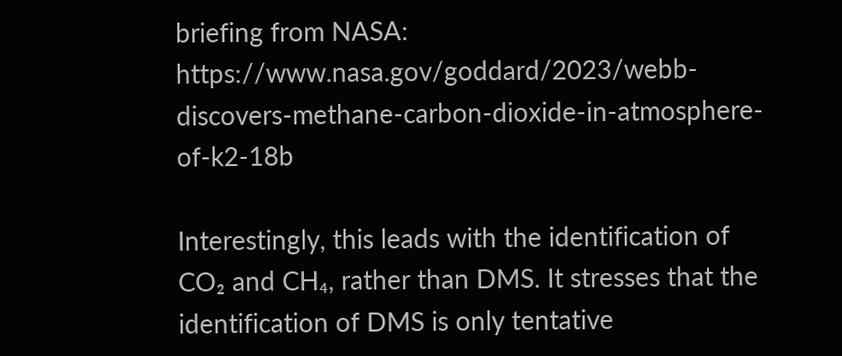briefing from NASA: https://www.nasa.gov/goddard/2023/webb-discovers-methane-carbon-dioxide-in-atmosphere-of-k2-18b

Interestingly, this leads with the identification of CO₂ and CH₄, rather than DMS. It stresses that the identification of DMS is only tentative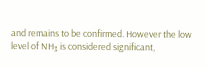and remains to be confirmed. However the low level of NH₃ is considered significant,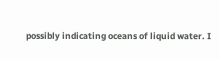possibly indicating oceans of liquid water. I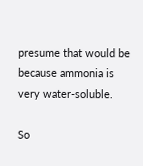presume that would be because ammonia is very water-soluble.

So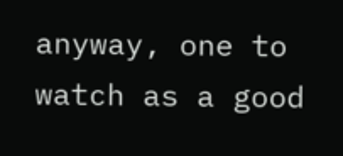anyway, one to watch as a good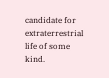candidate for extraterrestrial life of some kind.